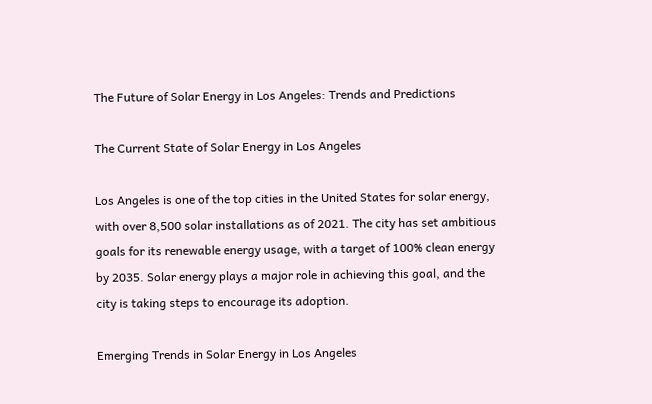The Future of Solar Energy in Los Angeles: Trends and Predictions

The Current State of Solar Energy in Los Angeles

Los Angeles is one of the top cities in the United States for solar energy, with over 8,500 solar installations as of 2021. The city has set ambitious goals for its renewable energy usage, with a target of 100% clean energy by 2035. Solar energy plays a major role in achieving this goal, and the city is taking steps to encourage its adoption.

Emerging Trends in Solar Energy in Los Angeles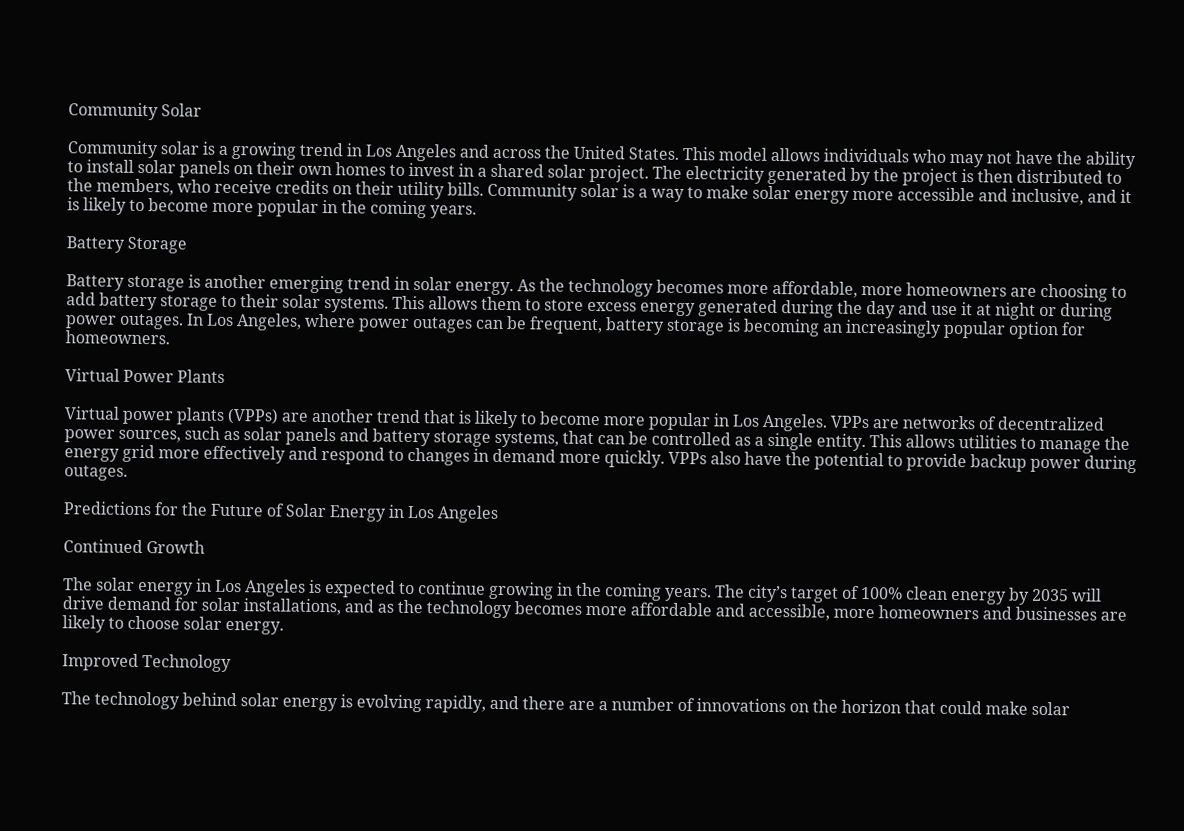Community Solar

Community solar is a growing trend in Los Angeles and across the United States. This model allows individuals who may not have the ability to install solar panels on their own homes to invest in a shared solar project. The electricity generated by the project is then distributed to the members, who receive credits on their utility bills. Community solar is a way to make solar energy more accessible and inclusive, and it is likely to become more popular in the coming years.

Battery Storage

Battery storage is another emerging trend in solar energy. As the technology becomes more affordable, more homeowners are choosing to add battery storage to their solar systems. This allows them to store excess energy generated during the day and use it at night or during power outages. In Los Angeles, where power outages can be frequent, battery storage is becoming an increasingly popular option for homeowners.

Virtual Power Plants

Virtual power plants (VPPs) are another trend that is likely to become more popular in Los Angeles. VPPs are networks of decentralized power sources, such as solar panels and battery storage systems, that can be controlled as a single entity. This allows utilities to manage the energy grid more effectively and respond to changes in demand more quickly. VPPs also have the potential to provide backup power during outages.

Predictions for the Future of Solar Energy in Los Angeles

Continued Growth

The solar energy in Los Angeles is expected to continue growing in the coming years. The city’s target of 100% clean energy by 2035 will drive demand for solar installations, and as the technology becomes more affordable and accessible, more homeowners and businesses are likely to choose solar energy.

Improved Technology

The technology behind solar energy is evolving rapidly, and there are a number of innovations on the horizon that could make solar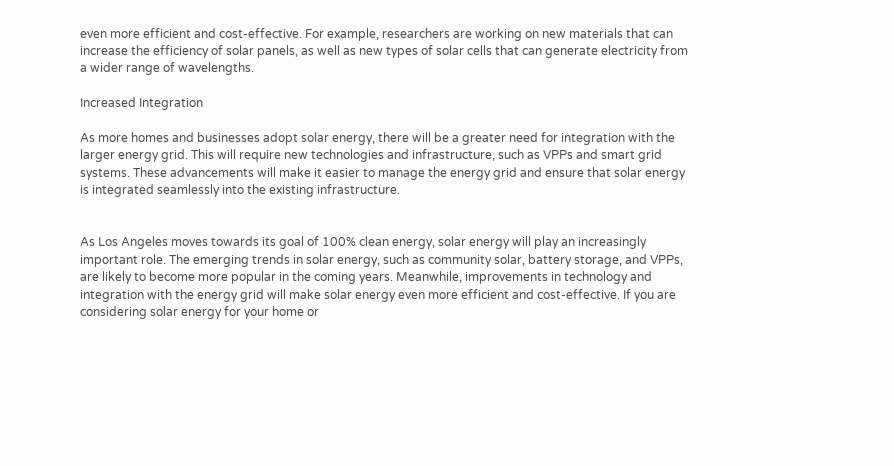even more efficient and cost-effective. For example, researchers are working on new materials that can increase the efficiency of solar panels, as well as new types of solar cells that can generate electricity from a wider range of wavelengths.

Increased Integration

As more homes and businesses adopt solar energy, there will be a greater need for integration with the larger energy grid. This will require new technologies and infrastructure, such as VPPs and smart grid systems. These advancements will make it easier to manage the energy grid and ensure that solar energy is integrated seamlessly into the existing infrastructure.


As Los Angeles moves towards its goal of 100% clean energy, solar energy will play an increasingly important role. The emerging trends in solar energy, such as community solar, battery storage, and VPPs, are likely to become more popular in the coming years. Meanwhile, improvements in technology and integration with the energy grid will make solar energy even more efficient and cost-effective. If you are considering solar energy for your home or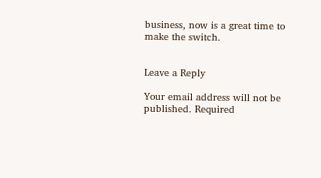business, now is a great time to make the switch.


Leave a Reply

Your email address will not be published. Required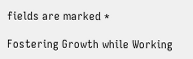fields are marked *

Fostering Growth while Working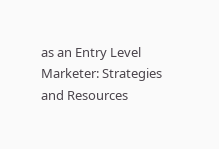as an Entry Level Marketer: Strategies and Resources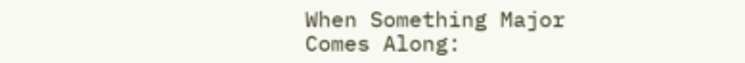When Something Major Comes Along: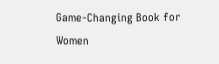Game-Changing Book for Women